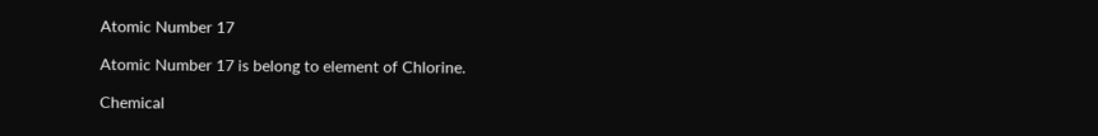Atomic Number 17

Atomic Number 17 is belong to element of Chlorine.

Chemical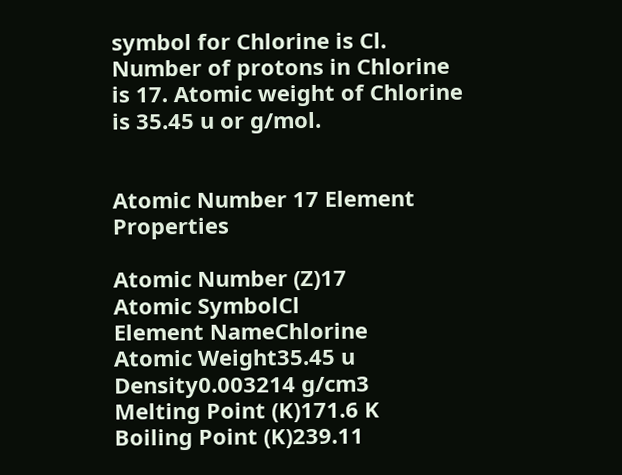symbol for Chlorine is Cl. Number of protons in Chlorine is 17. Atomic weight of Chlorine is 35.45 u or g/mol.


Atomic Number 17 Element Properties

Atomic Number (Z)17
Atomic SymbolCl
Element NameChlorine
Atomic Weight35.45 u
Density0.003214 g/cm3
Melting Point (K)171.6 K
Boiling Point (K)239.11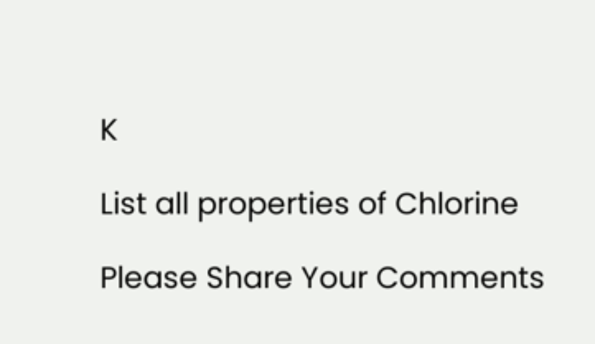K

List all properties of Chlorine

Please Share Your Comments